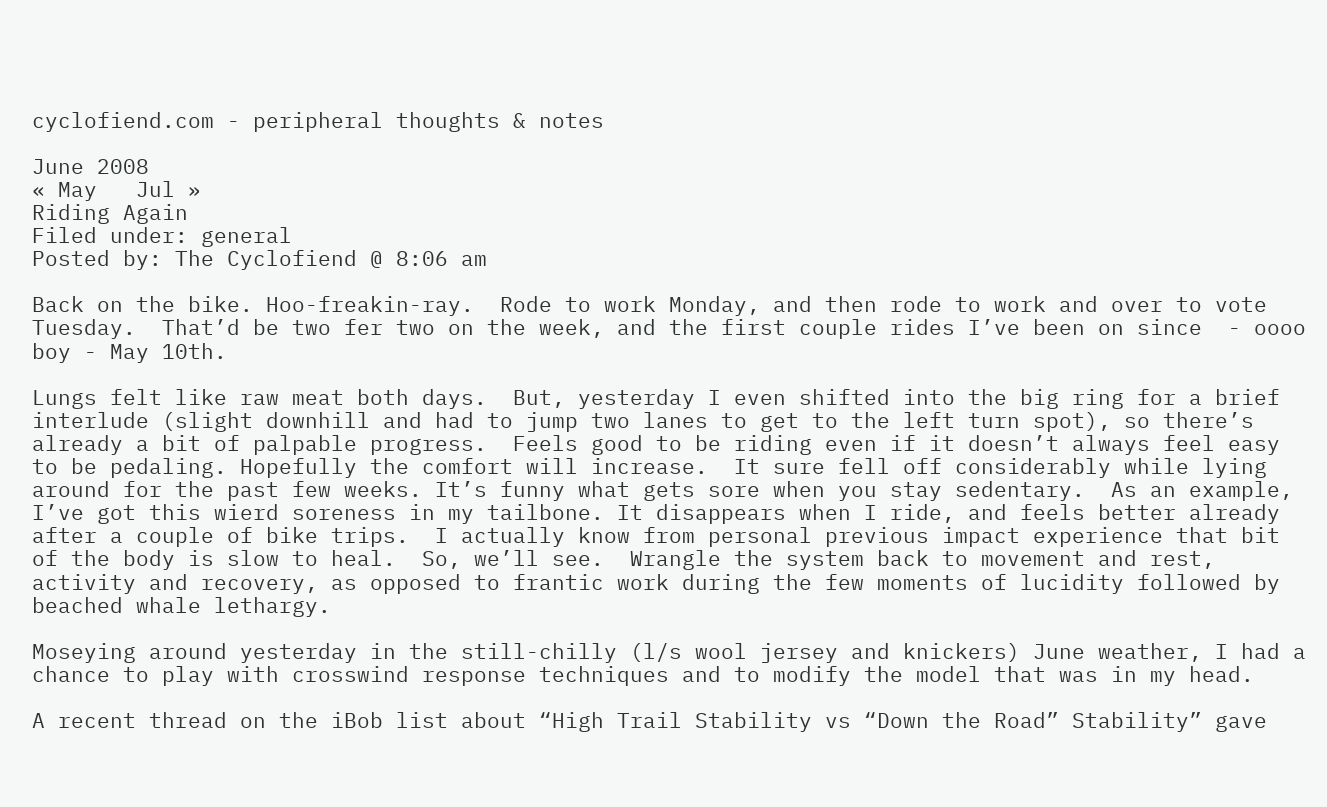cyclofiend.com - peripheral thoughts & notes

June 2008
« May   Jul »
Riding Again
Filed under: general
Posted by: The Cyclofiend @ 8:06 am

Back on the bike. Hoo-freakin-ray.  Rode to work Monday, and then rode to work and over to vote Tuesday.  That’d be two fer two on the week, and the first couple rides I’ve been on since  - oooo boy - May 10th.

Lungs felt like raw meat both days.  But, yesterday I even shifted into the big ring for a brief interlude (slight downhill and had to jump two lanes to get to the left turn spot), so there’s already a bit of palpable progress.  Feels good to be riding even if it doesn’t always feel easy to be pedaling. Hopefully the comfort will increase.  It sure fell off considerably while lying around for the past few weeks. It’s funny what gets sore when you stay sedentary.  As an example, I’ve got this wierd soreness in my tailbone. It disappears when I ride, and feels better already after a couple of bike trips.  I actually know from personal previous impact experience that bit of the body is slow to heal.  So, we’ll see.  Wrangle the system back to movement and rest, activity and recovery, as opposed to frantic work during the few moments of lucidity followed by beached whale lethargy.

Moseying around yesterday in the still-chilly (l/s wool jersey and knickers) June weather, I had a chance to play with crosswind response techniques and to modify the model that was in my head.

A recent thread on the iBob list about “High Trail Stability vs “Down the Road” Stability” gave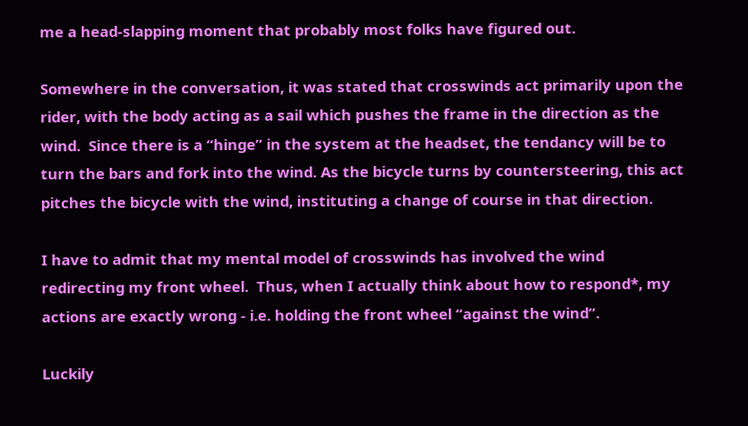me a head-slapping moment that probably most folks have figured out.

Somewhere in the conversation, it was stated that crosswinds act primarily upon the rider, with the body acting as a sail which pushes the frame in the direction as the wind.  Since there is a “hinge” in the system at the headset, the tendancy will be to turn the bars and fork into the wind. As the bicycle turns by countersteering, this act pitches the bicycle with the wind, instituting a change of course in that direction.

I have to admit that my mental model of crosswinds has involved the wind redirecting my front wheel.  Thus, when I actually think about how to respond*, my actions are exactly wrong - i.e. holding the front wheel “against the wind”.

Luckily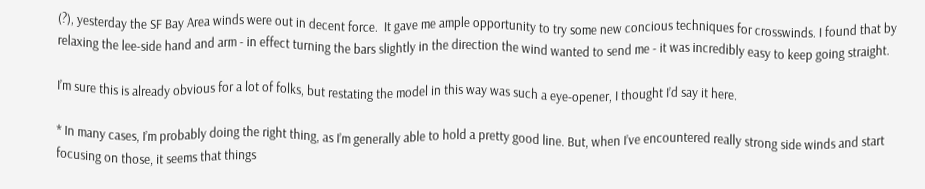(?), yesterday the SF Bay Area winds were out in decent force.  It gave me ample opportunity to try some new concious techniques for crosswinds. I found that by relaxing the lee-side hand and arm - in effect turning the bars slightly in the direction the wind wanted to send me - it was incredibly easy to keep going straight.

I’m sure this is already obvious for a lot of folks, but restating the model in this way was such a eye-opener, I thought I’d say it here.

* In many cases, I’m probably doing the right thing, as I’m generally able to hold a pretty good line. But, when I’ve encountered really strong side winds and start focusing on those, it seems that things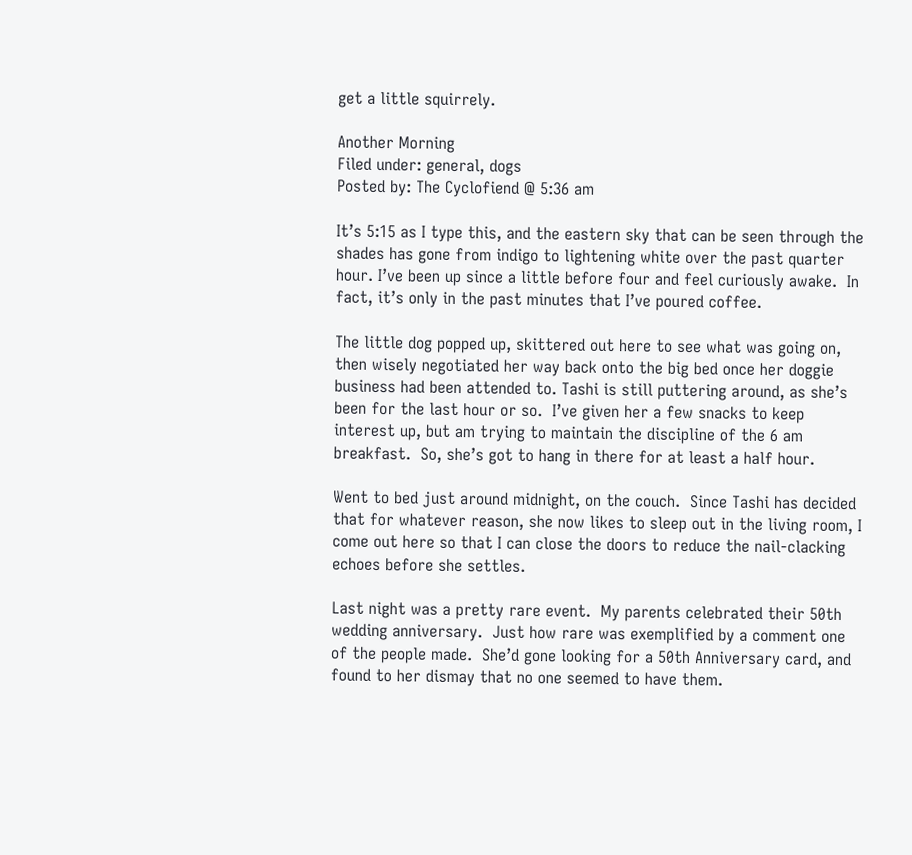get a little squirrely.

Another Morning
Filed under: general, dogs
Posted by: The Cyclofiend @ 5:36 am

It’s 5:15 as I type this, and the eastern sky that can be seen through the shades has gone from indigo to lightening white over the past quarter hour. I’ve been up since a little before four and feel curiously awake.  In fact, it’s only in the past minutes that I’ve poured coffee.

The little dog popped up, skittered out here to see what was going on, then wisely negotiated her way back onto the big bed once her doggie business had been attended to. Tashi is still puttering around, as she’s been for the last hour or so.  I’ve given her a few snacks to keep interest up, but am trying to maintain the discipline of the 6 am breakfast.  So, she’s got to hang in there for at least a half hour.

Went to bed just around midnight, on the couch.  Since Tashi has decided that for whatever reason, she now likes to sleep out in the living room, I come out here so that I can close the doors to reduce the nail-clacking echoes before she settles.

Last night was a pretty rare event.  My parents celebrated their 50th wedding anniversary.  Just how rare was exemplified by a comment one of the people made.  She’d gone looking for a 50th Anniversary card, and found to her dismay that no one seemed to have them.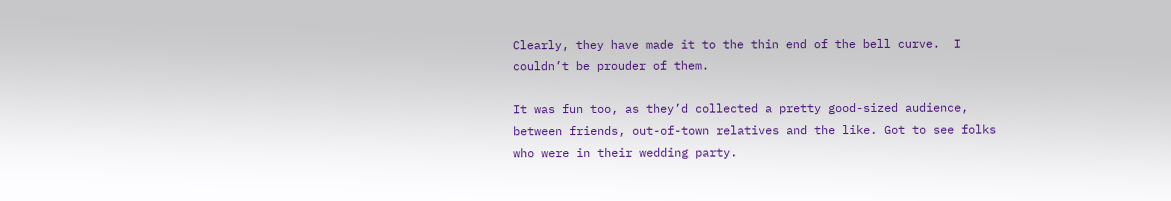Clearly, they have made it to the thin end of the bell curve.  I couldn’t be prouder of them.

It was fun too, as they’d collected a pretty good-sized audience, between friends, out-of-town relatives and the like. Got to see folks who were in their wedding party.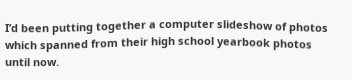I’d been putting together a computer slideshow of photos which spanned from their high school yearbook photos until now.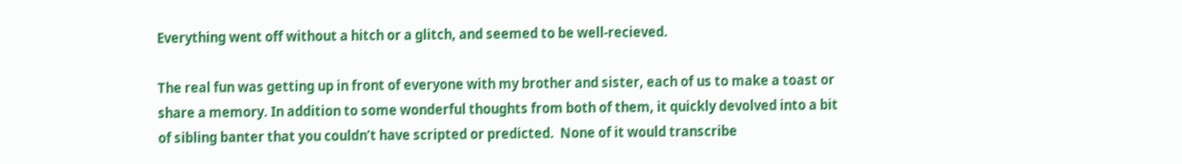Everything went off without a hitch or a glitch, and seemed to be well-recieved.

The real fun was getting up in front of everyone with my brother and sister, each of us to make a toast or share a memory. In addition to some wonderful thoughts from both of them, it quickly devolved into a bit of sibling banter that you couldn’t have scripted or predicted.  None of it would transcribe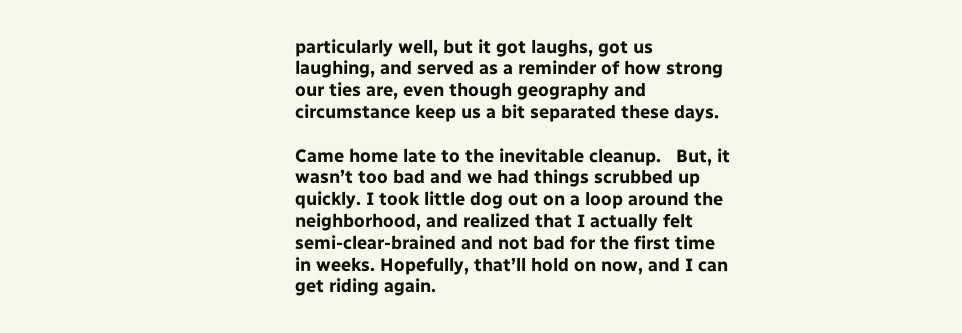particularly well, but it got laughs, got us laughing, and served as a reminder of how strong our ties are, even though geography and circumstance keep us a bit separated these days.

Came home late to the inevitable cleanup.   But, it wasn’t too bad and we had things scrubbed up quickly. I took little dog out on a loop around the neighborhood, and realized that I actually felt semi-clear-brained and not bad for the first time in weeks. Hopefully, that’ll hold on now, and I can get riding again.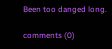Been too danged long.

comments (0)